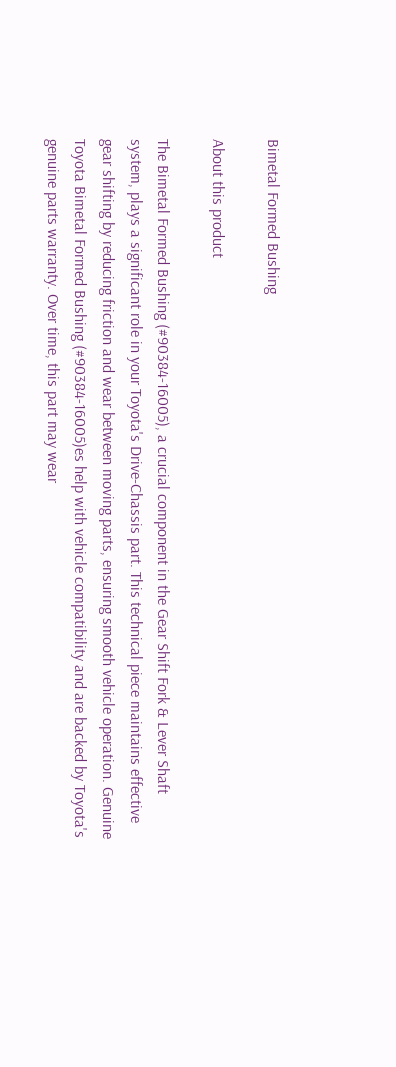Bimetal Formed Bushing

About this product

The Bimetal Formed Bushing (#90384-16005), a crucial component in the Gear Shift Fork & Lever Shaft system, plays a significant role in your Toyota's Drive-Chassis part. This technical piece maintains effective gear shifting by reducing friction and wear between moving parts, ensuring smooth vehicle operation. Genuine Toyota Bimetal Formed Bushing (#90384-16005)es help with vehicle compatibility and are backed by Toyota's genuine parts warranty. Over time, this part may wear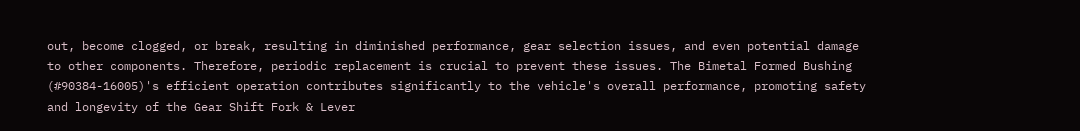out, become clogged, or break, resulting in diminished performance, gear selection issues, and even potential damage to other components. Therefore, periodic replacement is crucial to prevent these issues. The Bimetal Formed Bushing (#90384-16005)'s efficient operation contributes significantly to the vehicle's overall performance, promoting safety and longevity of the Gear Shift Fork & Lever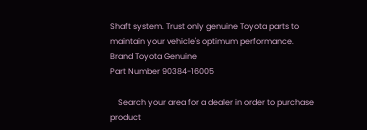Shaft system. Trust only genuine Toyota parts to maintain your vehicle's optimum performance.
Brand Toyota Genuine
Part Number 90384-16005

    Search your area for a dealer in order to purchase product